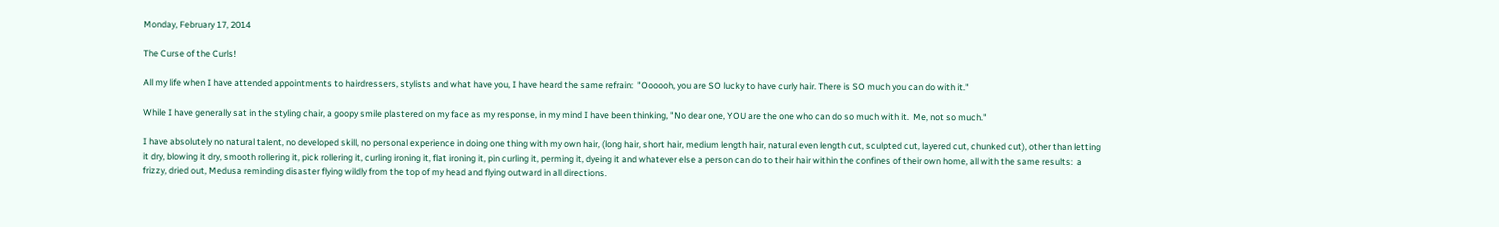Monday, February 17, 2014

The Curse of the Curls!

All my life when I have attended appointments to hairdressers, stylists and what have you, I have heard the same refrain:  "Oooooh, you are SO lucky to have curly hair. There is SO much you can do with it."

While I have generally sat in the styling chair, a goopy smile plastered on my face as my response, in my mind I have been thinking, "No dear one, YOU are the one who can do so much with it.  Me, not so much."

I have absolutely no natural talent, no developed skill, no personal experience in doing one thing with my own hair, (long hair, short hair, medium length hair, natural even length cut, sculpted cut, layered cut, chunked cut), other than letting it dry, blowing it dry, smooth rollering it, pick rollering it, curling ironing it, flat ironing it, pin curling it, perming it, dyeing it and whatever else a person can do to their hair within the confines of their own home, all with the same results:  a frizzy, dried out, Medusa reminding disaster flying wildly from the top of my head and flying outward in all directions.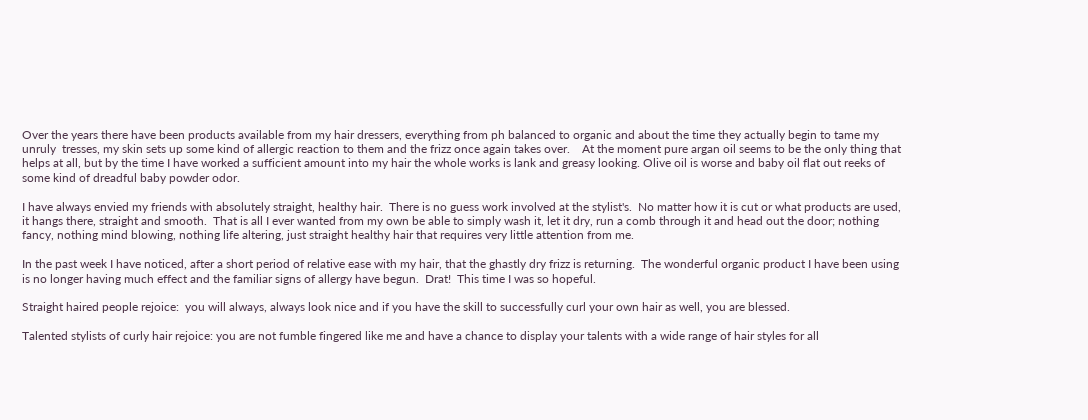Over the years there have been products available from my hair dressers, everything from ph balanced to organic and about the time they actually begin to tame my unruly  tresses, my skin sets up some kind of allergic reaction to them and the frizz once again takes over.    At the moment pure argan oil seems to be the only thing that helps at all, but by the time I have worked a sufficient amount into my hair the whole works is lank and greasy looking. Olive oil is worse and baby oil flat out reeks of some kind of dreadful baby powder odor.

I have always envied my friends with absolutely straight, healthy hair.  There is no guess work involved at the stylist's.  No matter how it is cut or what products are used, it hangs there, straight and smooth.  That is all I ever wanted from my own be able to simply wash it, let it dry, run a comb through it and head out the door; nothing fancy, nothing mind blowing, nothing life altering, just straight healthy hair that requires very little attention from me.

In the past week I have noticed, after a short period of relative ease with my hair, that the ghastly dry frizz is returning.  The wonderful organic product I have been using is no longer having much effect and the familiar signs of allergy have begun.  Drat!  This time I was so hopeful.

Straight haired people rejoice:  you will always, always look nice and if you have the skill to successfully curl your own hair as well, you are blessed.

Talented stylists of curly hair rejoice: you are not fumble fingered like me and have a chance to display your talents with a wide range of hair styles for all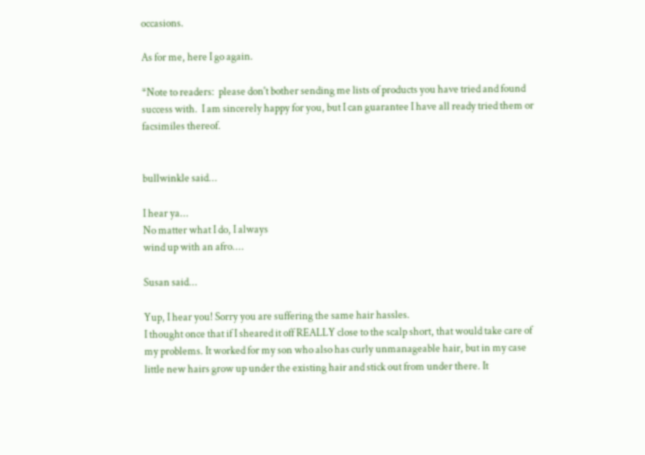occasions.

As for me, here I go again.

*Note to readers:  please don't bother sending me lists of products you have tried and found success with.  I am sincerely happy for you, but I can guarantee I have all ready tried them or facsimiles thereof.


bullwinkle said...

I hear ya...
No matter what I do, I always
wind up with an afro....

Susan said...

Yup, I hear you! Sorry you are suffering the same hair hassles.
I thought once that if I sheared it off REALLY close to the scalp short, that would take care of my problems. It worked for my son who also has curly unmanageable hair, but in my case little new hairs grow up under the existing hair and stick out from under there. It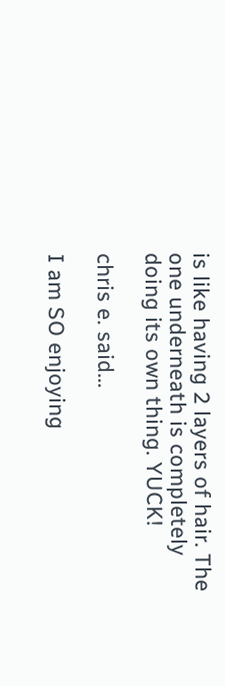is like having 2 layers of hair. The one underneath is completely doing its own thing. YUCK!

chris e. said...

I am SO enjoying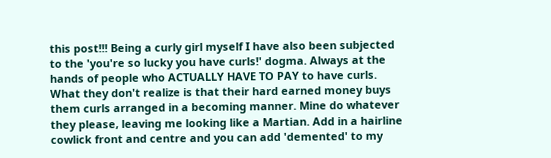this post!!! Being a curly girl myself I have also been subjected to the 'you're so lucky you have curls!' dogma. Always at the hands of people who ACTUALLY HAVE TO PAY to have curls. What they don't realize is that their hard earned money buys them curls arranged in a becoming manner. Mine do whatever they please, leaving me looking like a Martian. Add in a hairline cowlick front and centre and you can add 'demented' to my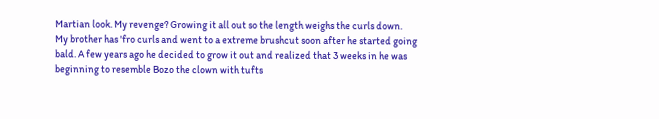Martian look. My revenge? Growing it all out so the length weighs the curls down.
My brother has 'fro curls and went to a extreme brushcut soon after he started going bald. A few years ago he decided to grow it out and realized that 3 weeks in he was beginning to resemble Bozo the clown with tufts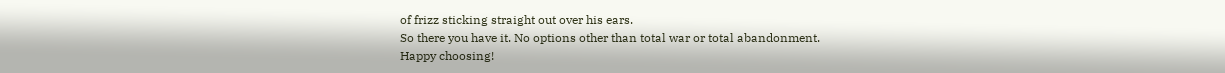of frizz sticking straight out over his ears.
So there you have it. No options other than total war or total abandonment.
Happy choosing!